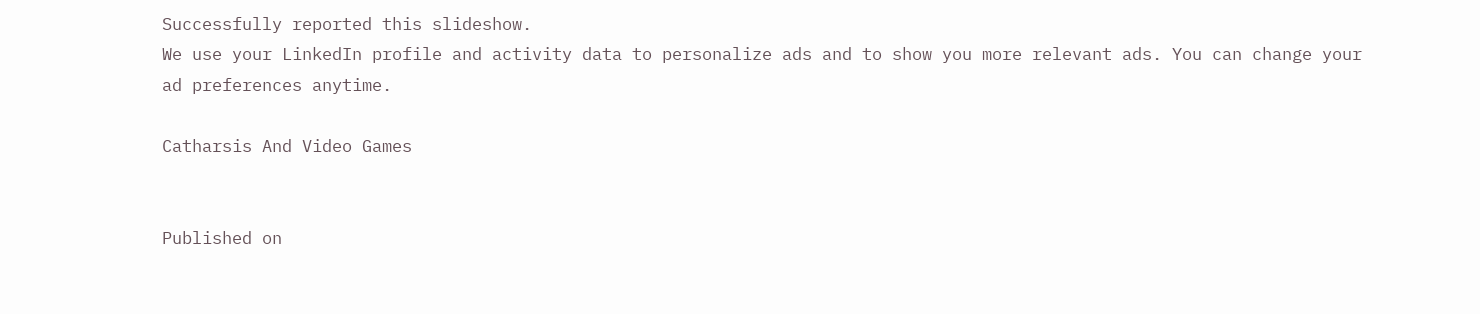Successfully reported this slideshow.
We use your LinkedIn profile and activity data to personalize ads and to show you more relevant ads. You can change your ad preferences anytime.

Catharsis And Video Games


Published on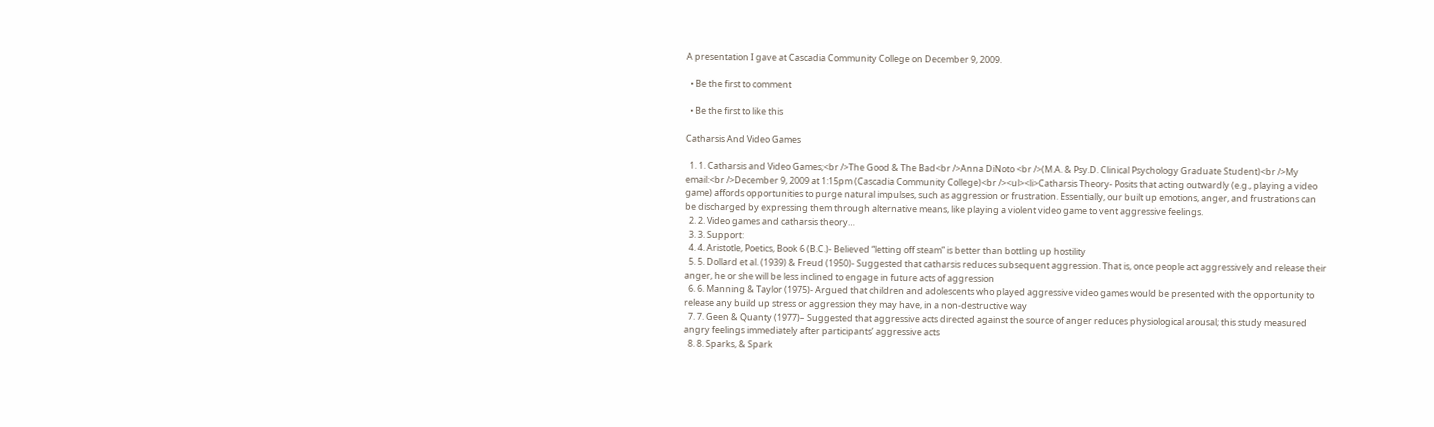A presentation I gave at Cascadia Community College on December 9, 2009.

  • Be the first to comment

  • Be the first to like this

Catharsis And Video Games

  1. 1. Catharsis and Video Games;<br />The Good & The Bad<br />Anna DiNoto <br />(M.A. & Psy.D. Clinical Psychology Graduate Student)<br />My email:<br />December 9, 2009 at 1:15pm (Cascadia Community College)<br /><ul><li>Catharsis Theory- Posits that acting outwardly (e.g., playing a video game) affords opportunities to purge natural impulses, such as aggression or frustration. Essentially, our built up emotions, anger, and frustrations can be discharged by expressing them through alternative means, like playing a violent video game to vent aggressive feelings.
  2. 2. Video games and catharsis theory…
  3. 3. Support:
  4. 4. Aristotle, Poetics, Book 6 (B.C.)- Believed “letting off steam” is better than bottling up hostility
  5. 5. Dollard et al. (1939) & Freud (1950)- Suggested that catharsis reduces subsequent aggression. That is, once people act aggressively and release their anger, he or she will be less inclined to engage in future acts of aggression
  6. 6. Manning & Taylor (1975)- Argued that children and adolescents who played aggressive video games would be presented with the opportunity to release any build up stress or aggression they may have, in a non-destructive way
  7. 7. Geen & Quanty (1977)– Suggested that aggressive acts directed against the source of anger reduces physiological arousal; this study measured angry feelings immediately after participants’ aggressive acts
  8. 8. Sparks, & Spark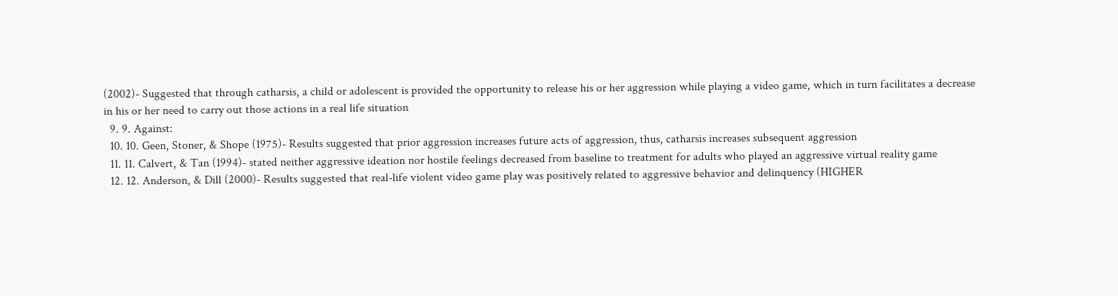(2002)- Suggested that through catharsis, a child or adolescent is provided the opportunity to release his or her aggression while playing a video game, which in turn facilitates a decrease in his or her need to carry out those actions in a real life situation
  9. 9. Against:
  10. 10. Geen, Stoner, & Shope (1975)- Results suggested that prior aggression increases future acts of aggression, thus, catharsis increases subsequent aggression
  11. 11. Calvert, & Tan (1994)- stated neither aggressive ideation nor hostile feelings decreased from baseline to treatment for adults who played an aggressive virtual reality game
  12. 12. Anderson, & Dill (2000)- Results suggested that real-life violent video game play was positively related to aggressive behavior and delinquency (HIGHER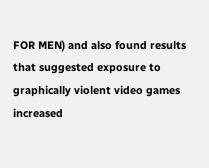FOR MEN) and also found results that suggested exposure to graphically violent video games increased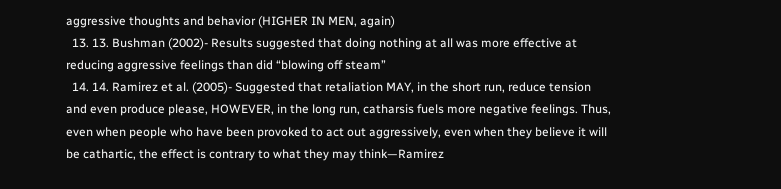aggressive thoughts and behavior (HIGHER IN MEN, again)
  13. 13. Bushman (2002)- Results suggested that doing nothing at all was more effective at reducing aggressive feelings than did “blowing off steam”
  14. 14. Ramirez et al. (2005)- Suggested that retaliation MAY, in the short run, reduce tension and even produce please, HOWEVER, in the long run, catharsis fuels more negative feelings. Thus, even when people who have been provoked to act out aggressively, even when they believe it will be cathartic, the effect is contrary to what they may think—Ramirez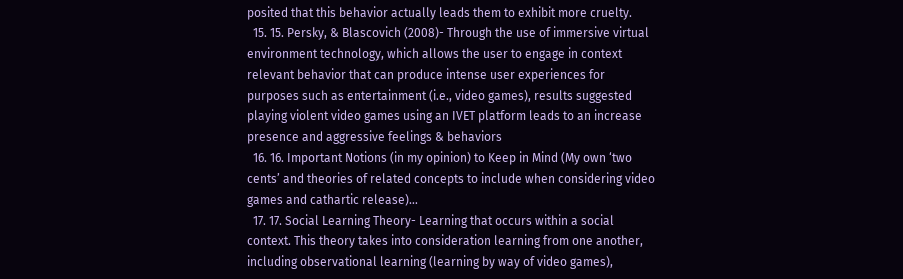posited that this behavior actually leads them to exhibit more cruelty.
  15. 15. Persky, & Blascovich (2008)- Through the use of immersive virtual environment technology, which allows the user to engage in context relevant behavior that can produce intense user experiences for purposes such as entertainment (i.e., video games), results suggested playing violent video games using an IVET platform leads to an increase presence and aggressive feelings & behaviors
  16. 16. Important Notions (in my opinion) to Keep in Mind (My own ‘two cents’ and theories of related concepts to include when considering video games and cathartic release)…
  17. 17. Social Learning Theory- Learning that occurs within a social context. This theory takes into consideration learning from one another, including observational learning (learning by way of video games),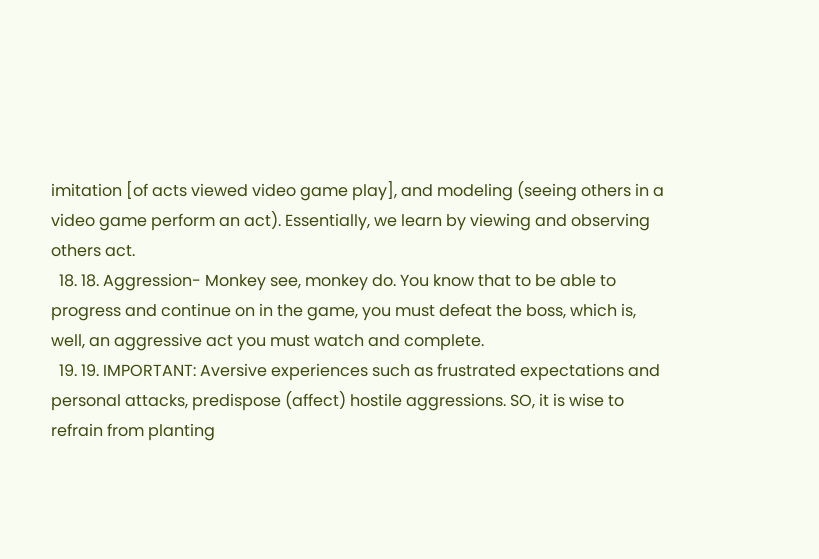imitation [of acts viewed video game play], and modeling (seeing others in a video game perform an act). Essentially, we learn by viewing and observing others act.
  18. 18. Aggression- Monkey see, monkey do. You know that to be able to progress and continue on in the game, you must defeat the boss, which is, well, an aggressive act you must watch and complete.
  19. 19. IMPORTANT: Aversive experiences such as frustrated expectations and personal attacks, predispose (affect) hostile aggressions. SO, it is wise to refrain from planting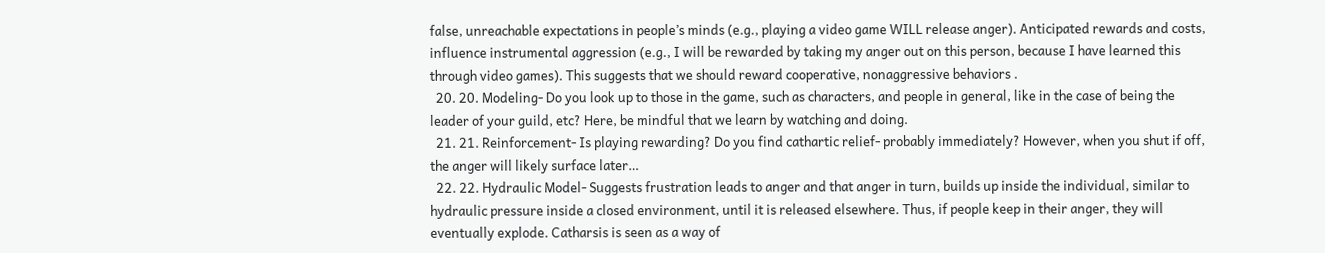false, unreachable expectations in people’s minds (e.g., playing a video game WILL release anger). Anticipated rewards and costs, influence instrumental aggression (e.g., I will be rewarded by taking my anger out on this person, because I have learned this through video games). This suggests that we should reward cooperative, nonaggressive behaviors .
  20. 20. Modeling- Do you look up to those in the game, such as characters, and people in general, like in the case of being the leader of your guild, etc? Here, be mindful that we learn by watching and doing.
  21. 21. Reinforcement- Is playing rewarding? Do you find cathartic relief- probably immediately? However, when you shut if off, the anger will likely surface later…
  22. 22. Hydraulic Model- Suggests frustration leads to anger and that anger in turn, builds up inside the individual, similar to hydraulic pressure inside a closed environment, until it is released elsewhere. Thus, if people keep in their anger, they will eventually explode. Catharsis is seen as a way of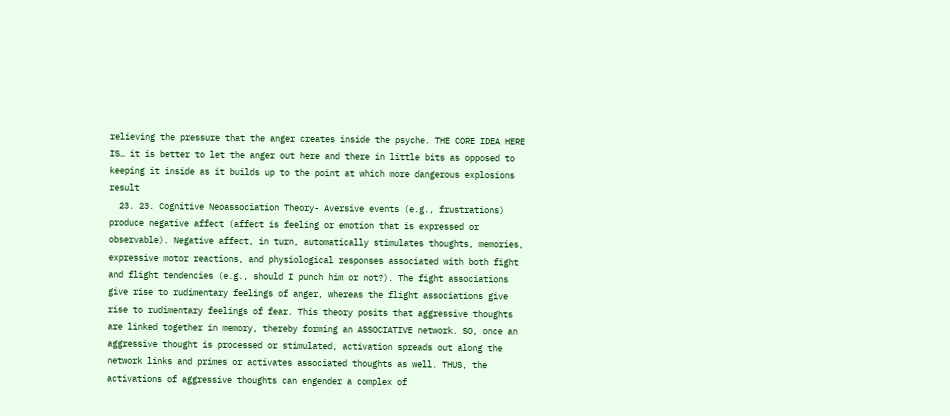relieving the pressure that the anger creates inside the psyche. THE CORE IDEA HERE IS… it is better to let the anger out here and there in little bits as opposed to keeping it inside as it builds up to the point at which more dangerous explosions result
  23. 23. Cognitive Neoassociation Theory- Aversive events (e.g., frustrations) produce negative affect (affect is feeling or emotion that is expressed or observable). Negative affect, in turn, automatically stimulates thoughts, memories, expressive motor reactions, and physiological responses associated with both fight and flight tendencies (e.g., should I punch him or not?). The fight associations give rise to rudimentary feelings of anger, whereas the flight associations give rise to rudimentary feelings of fear. This theory posits that aggressive thoughts are linked together in memory, thereby forming an ASSOCIATIVE network. SO, once an aggressive thought is processed or stimulated, activation spreads out along the network links and primes or activates associated thoughts as well. THUS, the activations of aggressive thoughts can engender a complex of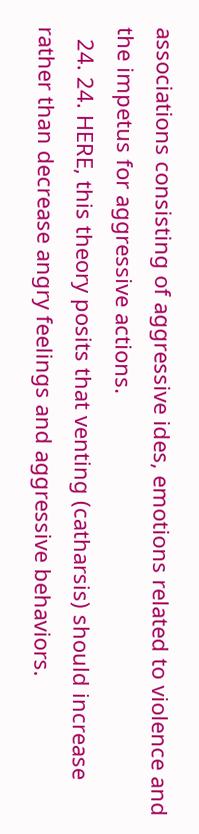associations consisting of aggressive ides, emotions related to violence and the impetus for aggressive actions.
  24. 24. HERE, this theory posits that venting (catharsis) should increase rather than decrease angry feelings and aggressive behaviors.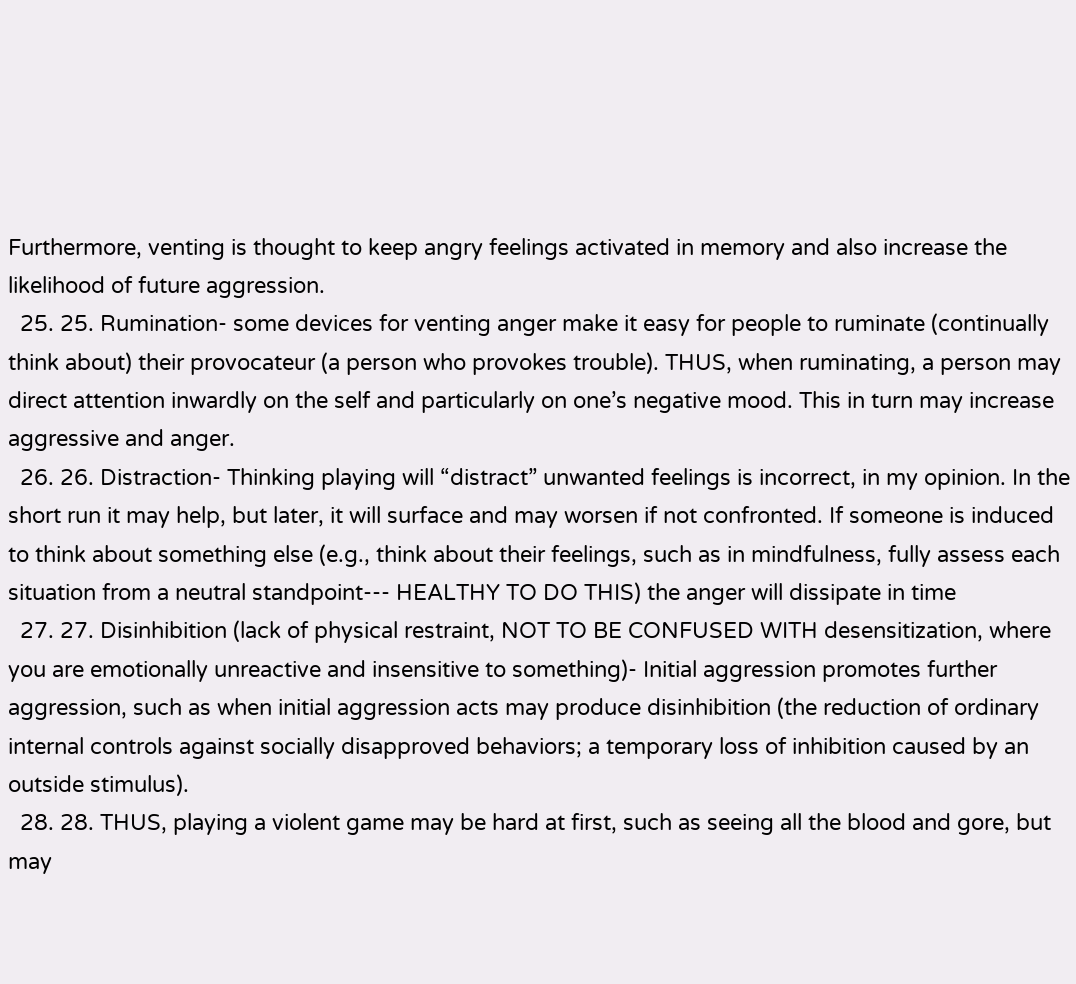Furthermore, venting is thought to keep angry feelings activated in memory and also increase the likelihood of future aggression.
  25. 25. Rumination- some devices for venting anger make it easy for people to ruminate (continually think about) their provocateur (a person who provokes trouble). THUS, when ruminating, a person may direct attention inwardly on the self and particularly on one’s negative mood. This in turn may increase aggressive and anger.
  26. 26. Distraction- Thinking playing will “distract” unwanted feelings is incorrect, in my opinion. In the short run it may help, but later, it will surface and may worsen if not confronted. If someone is induced to think about something else (e.g., think about their feelings, such as in mindfulness, fully assess each situation from a neutral standpoint--- HEALTHY TO DO THIS) the anger will dissipate in time
  27. 27. Disinhibition (lack of physical restraint, NOT TO BE CONFUSED WITH desensitization, where you are emotionally unreactive and insensitive to something)- Initial aggression promotes further aggression, such as when initial aggression acts may produce disinhibition (the reduction of ordinary internal controls against socially disapproved behaviors; a temporary loss of inhibition caused by an outside stimulus).
  28. 28. THUS, playing a violent game may be hard at first, such as seeing all the blood and gore, but may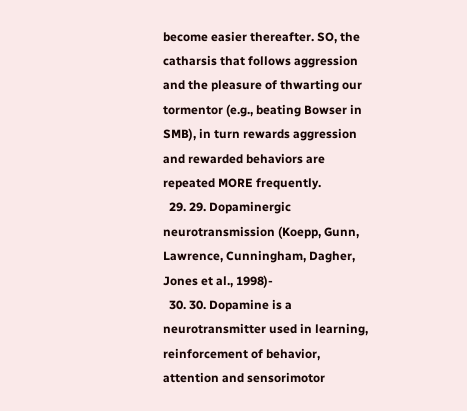become easier thereafter. SO, the catharsis that follows aggression and the pleasure of thwarting our tormentor (e.g., beating Bowser in SMB), in turn rewards aggression and rewarded behaviors are repeated MORE frequently.
  29. 29. Dopaminergic neurotransmission (Koepp, Gunn, Lawrence, Cunningham, Dagher, Jones et al., 1998)-
  30. 30. Dopamine is a neurotransmitter used in learning, reinforcement of behavior, attention and sensorimotor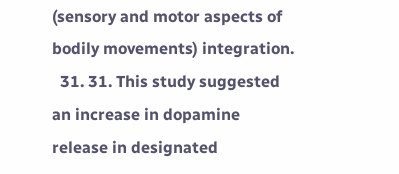(sensory and motor aspects of bodily movements) integration.
  31. 31. This study suggested an increase in dopamine release in designated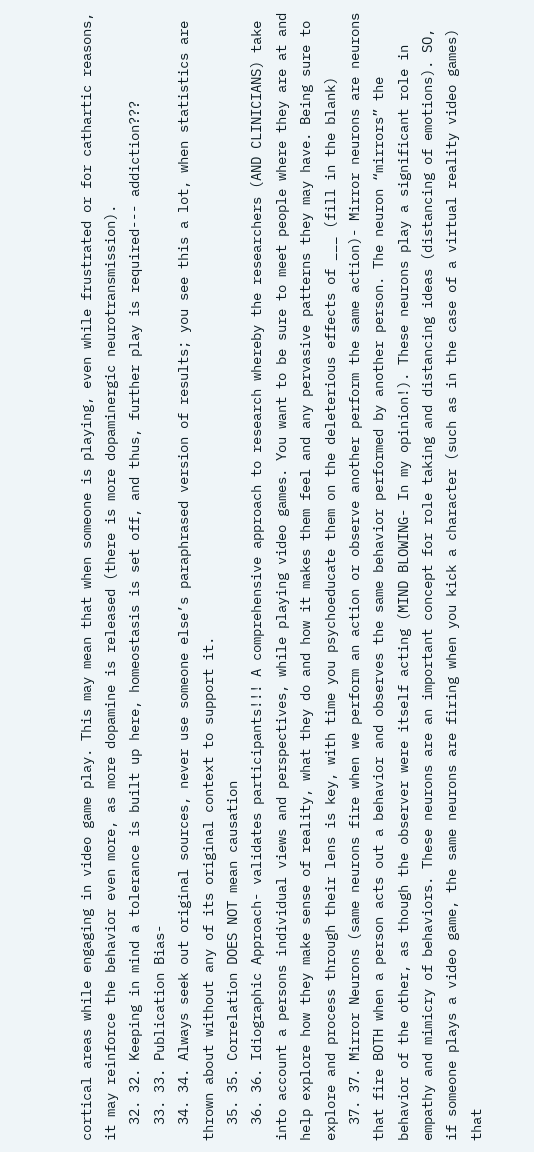cortical areas while engaging in video game play. This may mean that when someone is playing, even while frustrated or for cathartic reasons, it may reinforce the behavior even more, as more dopamine is released (there is more dopaminergic neurotransmission).
  32. 32. Keeping in mind a tolerance is built up here, homeostasis is set off, and thus, further play is required--- addiction???
  33. 33. Publication Bias-
  34. 34. Always seek out original sources, never use someone else’s paraphrased version of results; you see this a lot, when statistics are thrown about without any of its original context to support it.
  35. 35. Correlation DOES NOT mean causation
  36. 36. Idiographic Approach- validates participants!!! A comprehensive approach to research whereby the researchers (AND CLINICIANS) take into account a persons individual views and perspectives, while playing video games. You want to be sure to meet people where they are at and help explore how they make sense of reality, what they do and how it makes them feel and any pervasive patterns they may have. Being sure to explore and process through their lens is key, with time you psychoeducate them on the deleterious effects of ___ (fill in the blank)
  37. 37. Mirror Neurons (same neurons fire when we perform an action or observe another perform the same action)- Mirror neurons are neurons that fire BOTH when a person acts out a behavior and observes the same behavior performed by another person. The neuron “mirrors” the behavior of the other, as though the observer were itself acting (MIND BLOWING- In my opinion!). These neurons play a significant role in empathy and mimicry of behaviors. These neurons are an important concept for role taking and distancing ideas (distancing of emotions). SO, if someone plays a video game, the same neurons are firing when you kick a character (such as in the case of a virtual reality video games) that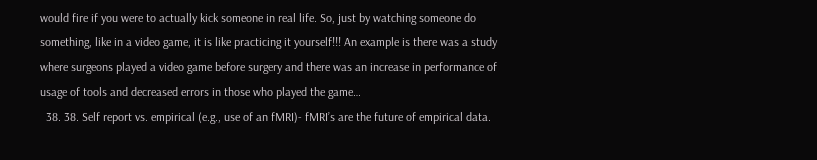would fire if you were to actually kick someone in real life. So, just by watching someone do something, like in a video game, it is like practicing it yourself!!! An example is there was a study where surgeons played a video game before surgery and there was an increase in performance of usage of tools and decreased errors in those who played the game…
  38. 38. Self report vs. empirical (e.g., use of an fMRI)- fMRI’s are the future of empirical data.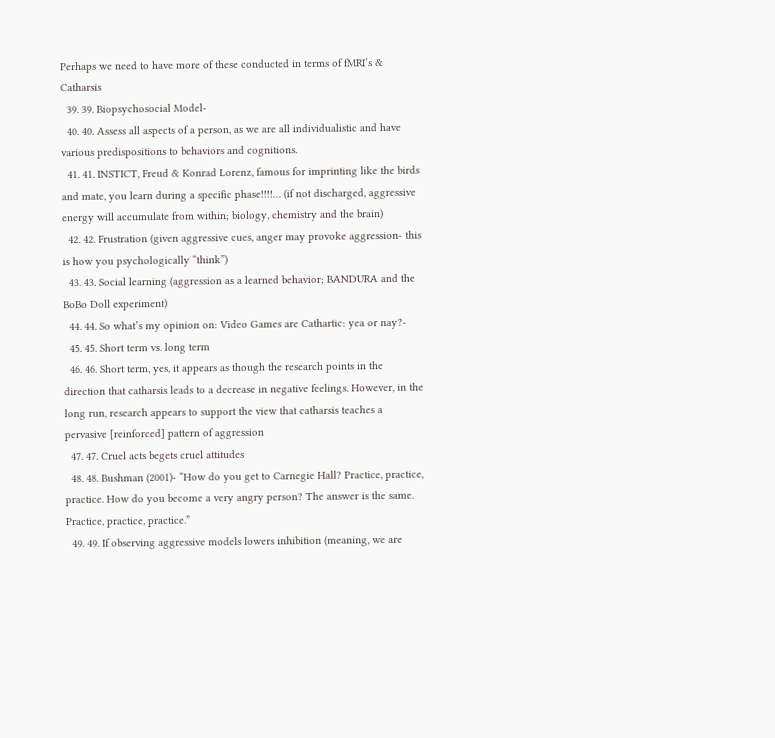Perhaps we need to have more of these conducted in terms of fMRI’s & Catharsis
  39. 39. Biopsychosocial Model-
  40. 40. Assess all aspects of a person, as we are all individualistic and have various predispositions to behaviors and cognitions.
  41. 41. INSTICT, Freud & Konrad Lorenz, famous for imprinting like the birds and mate, you learn during a specific phase!!!!… (if not discharged, aggressive energy will accumulate from within; biology, chemistry and the brain)
  42. 42. Frustration (given aggressive cues, anger may provoke aggression- this is how you psychologically “think”)
  43. 43. Social learning (aggression as a learned behavior; BANDURA and the BoBo Doll experiment)
  44. 44. So what’s my opinion on: Video Games are Cathartic: yea or nay?-
  45. 45. Short term vs. long term
  46. 46. Short term, yes, it appears as though the research points in the direction that catharsis leads to a decrease in negative feelings. However, in the long run, research appears to support the view that catharsis teaches a pervasive [reinforced] pattern of aggression
  47. 47. Cruel acts begets cruel attitudes
  48. 48. Bushman (2001)- “How do you get to Carnegie Hall? Practice, practice, practice. How do you become a very angry person? The answer is the same. Practice, practice, practice.”
  49. 49. If observing aggressive models lowers inhibition (meaning, we are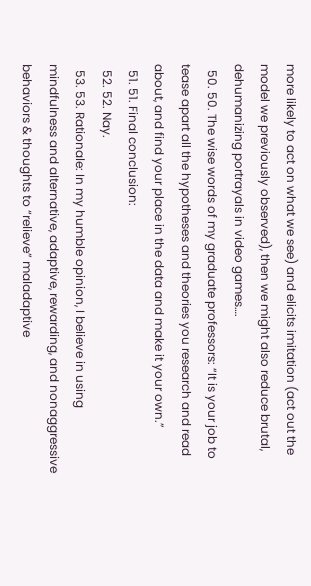more likely to act on what we see) and elicits imitation (act out the model we previously observed), then we might also reduce brutal, dehumanizing portrayals in video games….
  50. 50. The wise words of my graduate professors: “It is your job to tease apart all the hypotheses and theories you research and read about, and find your place in the data and make it your own.”
  51. 51. Final conclusion:
  52. 52. Nay.
  53. 53. Rationale: In my humble opinion, I believe in using mindfulness and alternative, adaptive, rewarding, and nonaggressive behaviors & thoughts to “relieve” maladaptive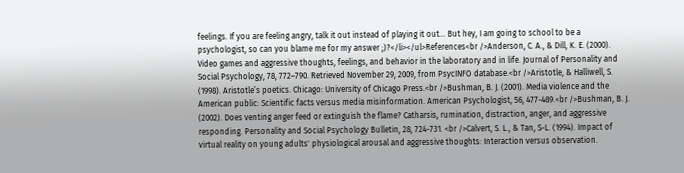feelings. If you are feeling angry, talk it out instead of playing it out… But hey, I am going to school to be a psychologist, so can you blame me for my answer ;)?</li></ul>References<br />Anderson, C. A., & Dill, K. E. (2000). Video games and aggressive thoughts, feelings, and behavior in the laboratory and in life. Journal of Personality and Social Psychology, 78, 772–790. Retrieved November 29, 2009, from PsycINFO database.<br />Aristotle, & Halliwell, S. (1998). Aristotle’s poetics. Chicago: University of Chicago Press.<br />Bushman, B. J. (2001). Media violence and the American public: Scientific facts versus media misinformation. American Psychologist, 56, 477-489.<br />Bushman, B. J. (2002). Does venting anger feed or extinguish the flame? Catharsis, rumination, distraction, anger, and aggressive responding. Personality and Social Psychology Bulletin, 28, 724-731. <br />Calvert, S. L., & Tan, S-L. (1994). Impact of virtual reality on young adults' physiological arousal and aggressive thoughts: Interaction versus observation.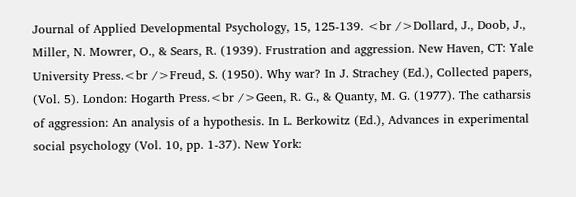Journal of Applied Developmental Psychology, 15, 125-139. <br />Dollard, J., Doob, J., Miller, N. Mowrer, O., & Sears, R. (1939). Frustration and aggression. New Haven, CT: Yale University Press.<br />Freud, S. (1950). Why war? In J. Strachey (Ed.), Collected papers, (Vol. 5). London: Hogarth Press.<br />Geen, R. G., & Quanty, M. G. (1977). The catharsis of aggression: An analysis of a hypothesis. In L. Berkowitz (Ed.), Advances in experimental social psychology (Vol. 10, pp. 1-37). New York: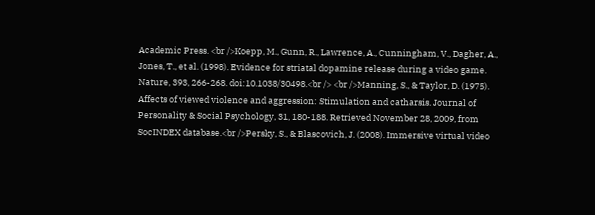Academic Press. <br />Koepp, M., Gunn, R., Lawrence, A., Cunningham, V., Dagher, A., Jones, T., et al. (1998). Evidence for striatal dopamine release during a video game. Nature, 393, 266-268. doi:10.1038/30498.<br /> <br />Manning, S., & Taylor, D. (1975). Affects of viewed violence and aggression: Stimulation and catharsis. Journal of Personality & Social Psychology, 31, 180-188. Retrieved November 28, 2009, from SocINDEX database.<br />Persky, S., & Blascovich, J. (2008). Immersive virtual video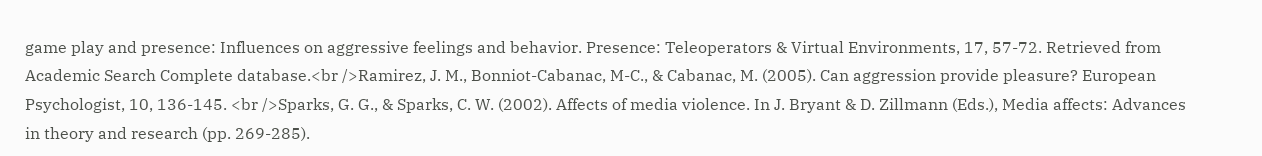game play and presence: Influences on aggressive feelings and behavior. Presence: Teleoperators & Virtual Environments, 17, 57-72. Retrieved from Academic Search Complete database.<br />Ramirez, J. M., Bonniot-Cabanac, M-C., & Cabanac, M. (2005). Can aggression provide pleasure? European Psychologist, 10, 136-145. <br />Sparks, G. G., & Sparks, C. W. (2002). Affects of media violence. In J. Bryant & D. Zillmann (Eds.), Media affects: Advances in theory and research (pp. 269-285).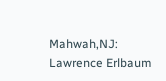Mahwah,NJ: Lawrence Erlbaum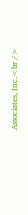Associates, Inc.<br />